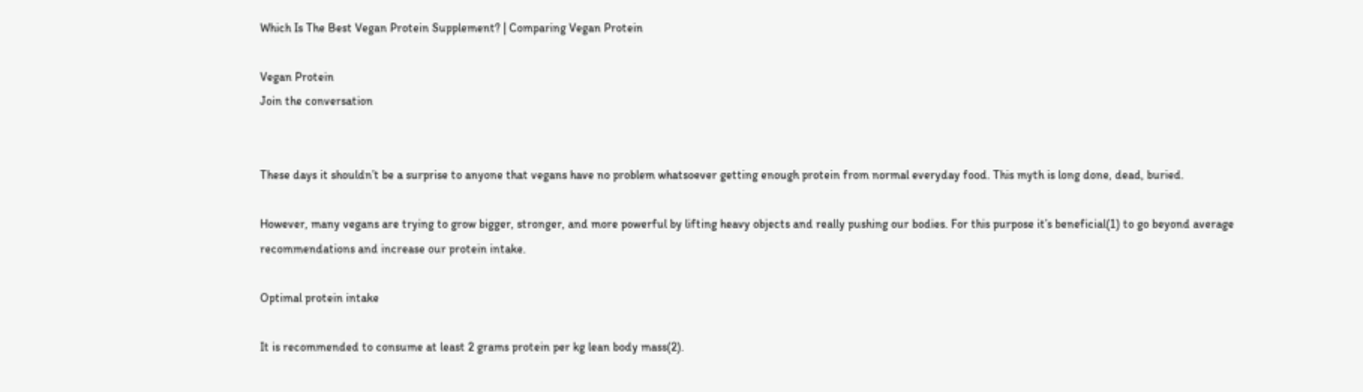Which Is The Best Vegan Protein Supplement? | Comparing Vegan Protein

Vegan Protein
Join the conversation


These days it shouldn’t be a surprise to anyone that vegans have no problem whatsoever getting enough protein from normal everyday food. This myth is long done, dead, buried.

However, many vegans are trying to grow bigger, stronger, and more powerful by lifting heavy objects and really pushing our bodies. For this purpose it’s beneficial(1) to go beyond average recommendations and increase our protein intake.

Optimal protein intake

It is recommended to consume at least 2 grams protein per kg lean body mass(2).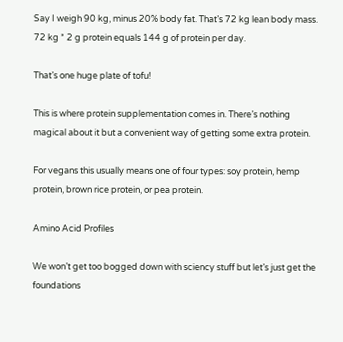Say I weigh 90 kg, minus 20% body fat. That’s 72 kg lean body mass. 72 kg * 2 g protein equals 144 g of protein per day.

That’s one huge plate of tofu!

This is where protein supplementation comes in. There’s nothing magical about it but a convenient way of getting some extra protein.

For vegans this usually means one of four types: soy protein, hemp protein, brown rice protein, or pea protein.

Amino Acid Profiles

We won’t get too bogged down with sciency stuff but let’s just get the foundations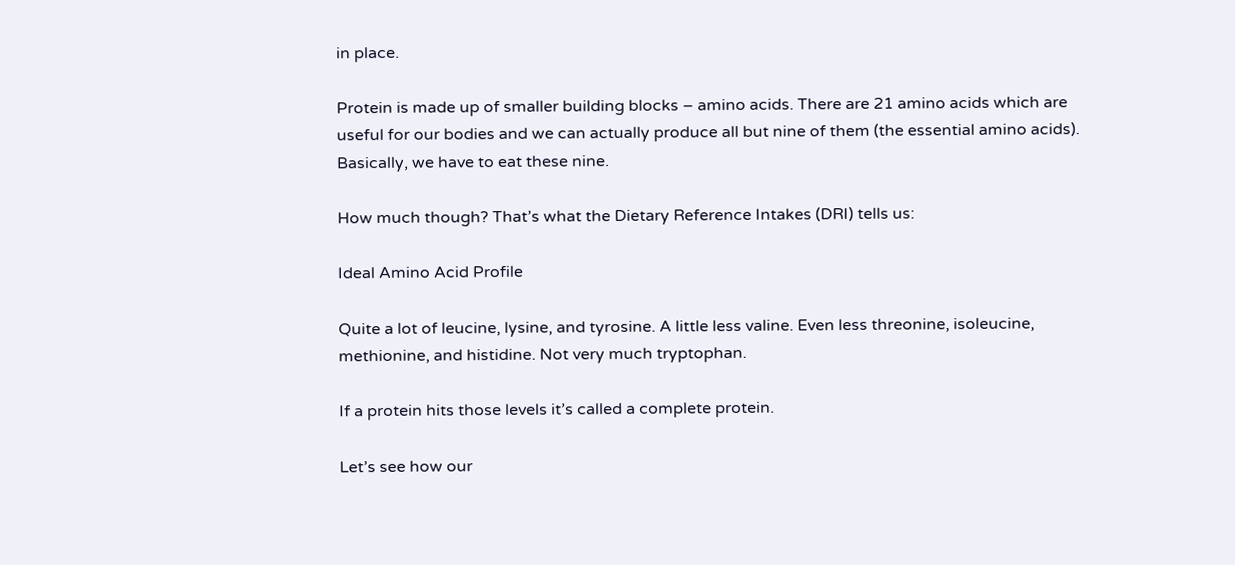in place.

Protein is made up of smaller building blocks – amino acids. There are 21 amino acids which are useful for our bodies and we can actually produce all but nine of them (the essential amino acids).
Basically, we have to eat these nine.

How much though? That’s what the Dietary Reference Intakes (DRI) tells us:

Ideal Amino Acid Profile

Quite a lot of leucine, lysine, and tyrosine. A little less valine. Even less threonine, isoleucine, methionine, and histidine. Not very much tryptophan.

If a protein hits those levels it’s called a complete protein.

Let’s see how our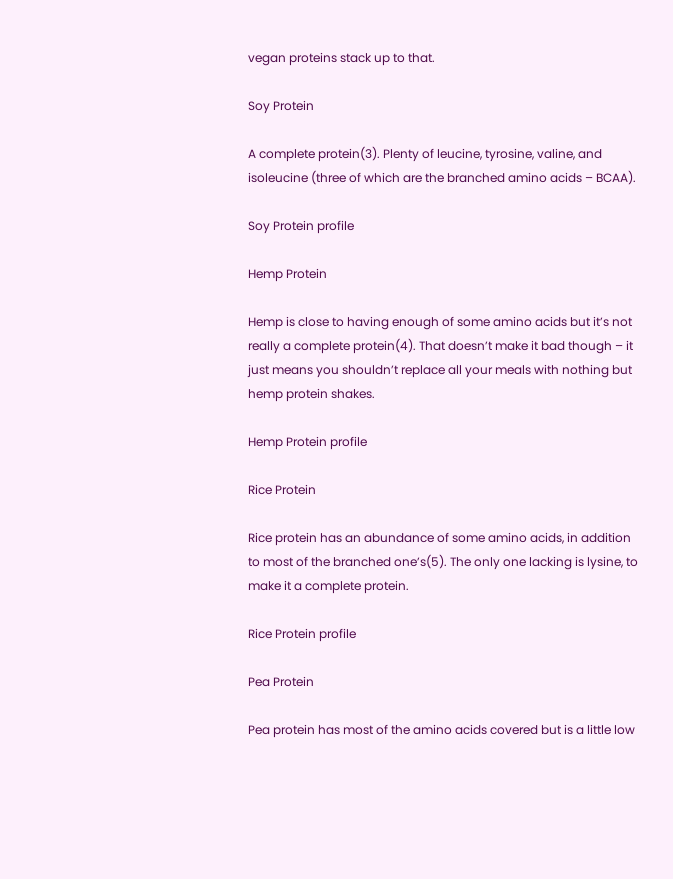vegan proteins stack up to that.

Soy Protein

A complete protein(3). Plenty of leucine, tyrosine, valine, and isoleucine (three of which are the branched amino acids – BCAA).

Soy Protein profile

Hemp Protein

Hemp is close to having enough of some amino acids but it’s not really a complete protein(4). That doesn’t make it bad though – it just means you shouldn’t replace all your meals with nothing but hemp protein shakes.

Hemp Protein profile

Rice Protein

Rice protein has an abundance of some amino acids, in addition to most of the branched one’s(5). The only one lacking is lysine, to make it a complete protein.

Rice Protein profile

Pea Protein

Pea protein has most of the amino acids covered but is a little low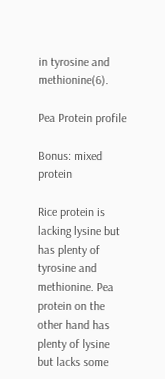in tyrosine and methionine(6).

Pea Protein profile

Bonus: mixed protein

Rice protein is lacking lysine but has plenty of tyrosine and methionine. Pea protein on the other hand has plenty of lysine but lacks some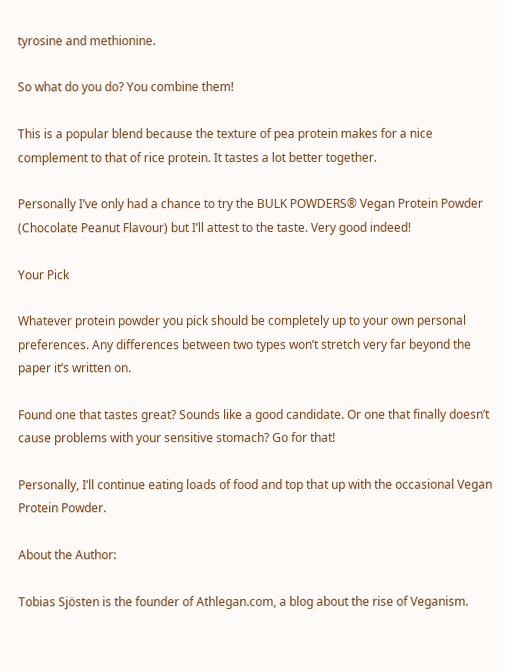tyrosine and methionine.

So what do you do? You combine them!

This is a popular blend because the texture of pea protein makes for a nice complement to that of rice protein. It tastes a lot better together.

Personally I’ve only had a chance to try the BULK POWDERS® Vegan Protein Powder (Chocolate Peanut Flavour) but I’ll attest to the taste. Very good indeed!

Your Pick

Whatever protein powder you pick should be completely up to your own personal preferences. Any differences between two types won’t stretch very far beyond the paper it’s written on.

Found one that tastes great? Sounds like a good candidate. Or one that finally doesn’t cause problems with your sensitive stomach? Go for that!

Personally, I’ll continue eating loads of food and top that up with the occasional Vegan Protein Powder.

About the Author:

Tobias Sjösten is the founder of Athlegan.com, a blog about the rise of Veganism.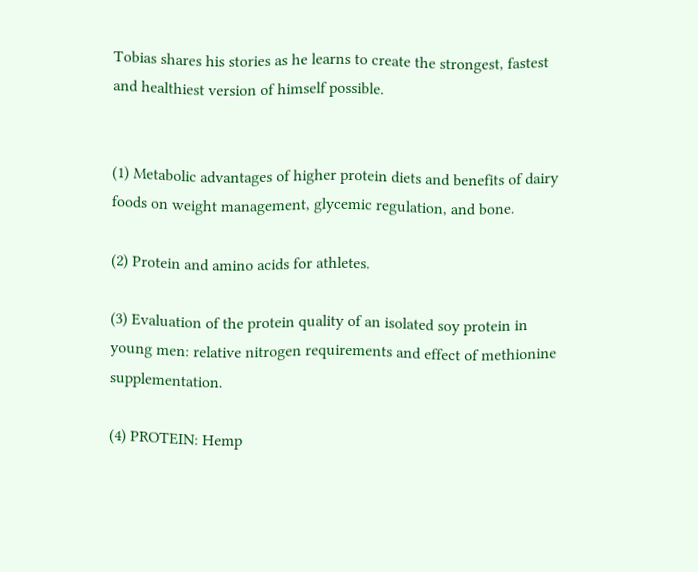Tobias shares his stories as he learns to create the strongest, fastest and healthiest version of himself possible.


(1) Metabolic advantages of higher protein diets and benefits of dairy foods on weight management, glycemic regulation, and bone.

(2) Protein and amino acids for athletes.

(3) Evaluation of the protein quality of an isolated soy protein in young men: relative nitrogen requirements and effect of methionine supplementation.

(4) PROTEIN: Hemp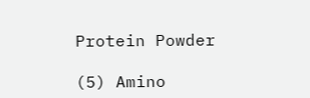Protein Powder

(5) Amino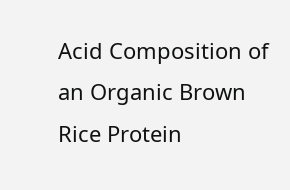Acid Composition of an Organic Brown Rice Protein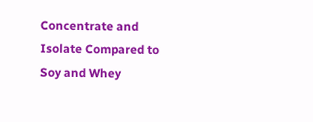Concentrate and Isolate Compared to Soy and Whey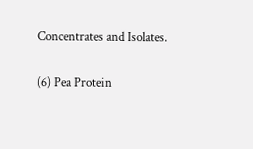Concentrates and Isolates.

(6) Pea Protein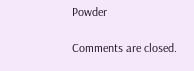Powder

Comments are closed.